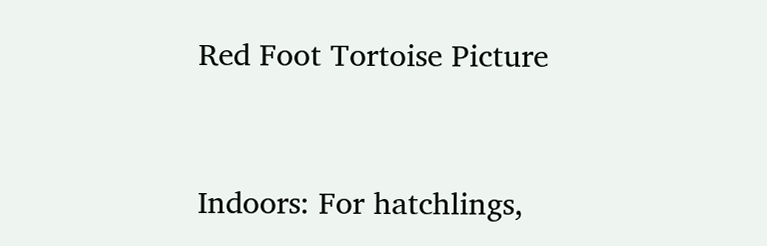Red Foot Tortoise Picture


Indoors: For hatchlings,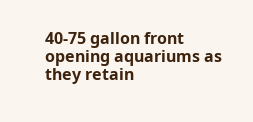40-75 gallon front opening aquariums as they retain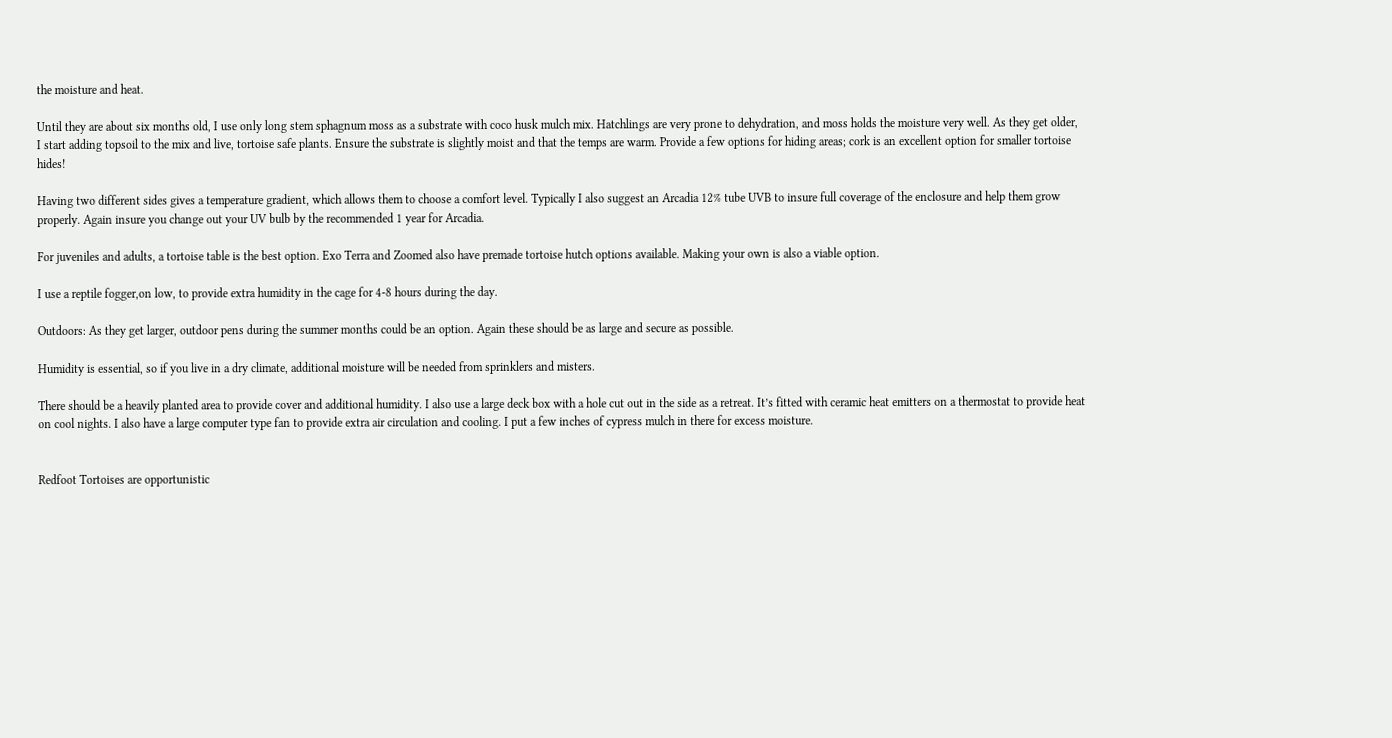the moisture and heat.

Until they are about six months old, I use only long stem sphagnum moss as a substrate with coco husk mulch mix. Hatchlings are very prone to dehydration, and moss holds the moisture very well. As they get older, I start adding topsoil to the mix and live, tortoise safe plants. Ensure the substrate is slightly moist and that the temps are warm. Provide a few options for hiding areas; cork is an excellent option for smaller tortoise hides!

Having two different sides gives a temperature gradient, which allows them to choose a comfort level. Typically I also suggest an Arcadia 12% tube UVB to insure full coverage of the enclosure and help them grow properly. Again insure you change out your UV bulb by the recommended 1 year for Arcadia.

For juveniles and adults, a tortoise table is the best option. Exo Terra and Zoomed also have premade tortoise hutch options available. Making your own is also a viable option.

I use a reptile fogger,on low, to provide extra humidity in the cage for 4-8 hours during the day.

Outdoors: As they get larger, outdoor pens during the summer months could be an option. Again these should be as large and secure as possible.

Humidity is essential, so if you live in a dry climate, additional moisture will be needed from sprinklers and misters.

There should be a heavily planted area to provide cover and additional humidity. I also use a large deck box with a hole cut out in the side as a retreat. It’s fitted with ceramic heat emitters on a thermostat to provide heat on cool nights. I also have a large computer type fan to provide extra air circulation and cooling. I put a few inches of cypress mulch in there for excess moisture.


Redfoot Tortoises are opportunistic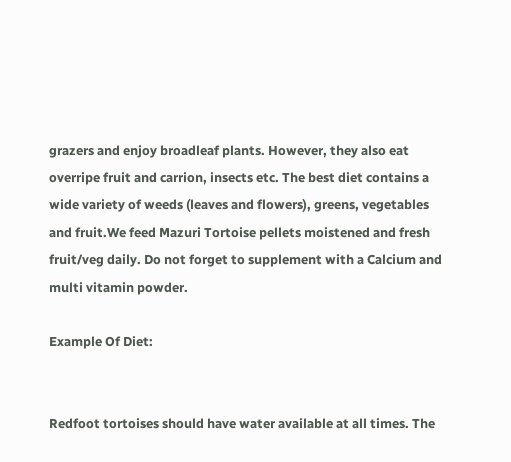grazers and enjoy broadleaf plants. However, they also eat overripe fruit and carrion, insects etc. The best diet contains a wide variety of weeds (leaves and flowers), greens, vegetables and fruit.We feed Mazuri Tortoise pellets moistened and fresh fruit/veg daily. Do not forget to supplement with a Calcium and multi vitamin powder.

Example Of Diet:


Redfoot tortoises should have water available at all times. The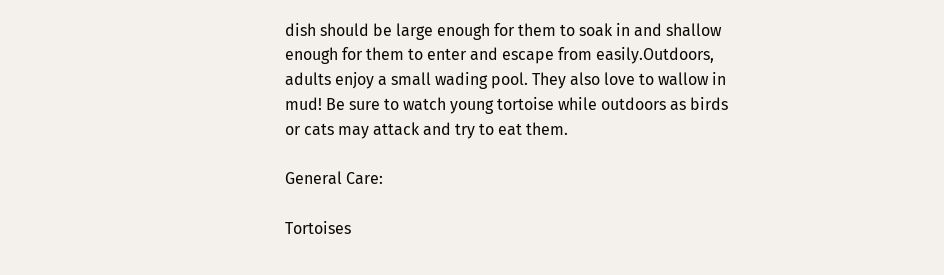dish should be large enough for them to soak in and shallow enough for them to enter and escape from easily.Outdoors, adults enjoy a small wading pool. They also love to wallow in mud! Be sure to watch young tortoise while outdoors as birds or cats may attack and try to eat them.

General Care:

Tortoises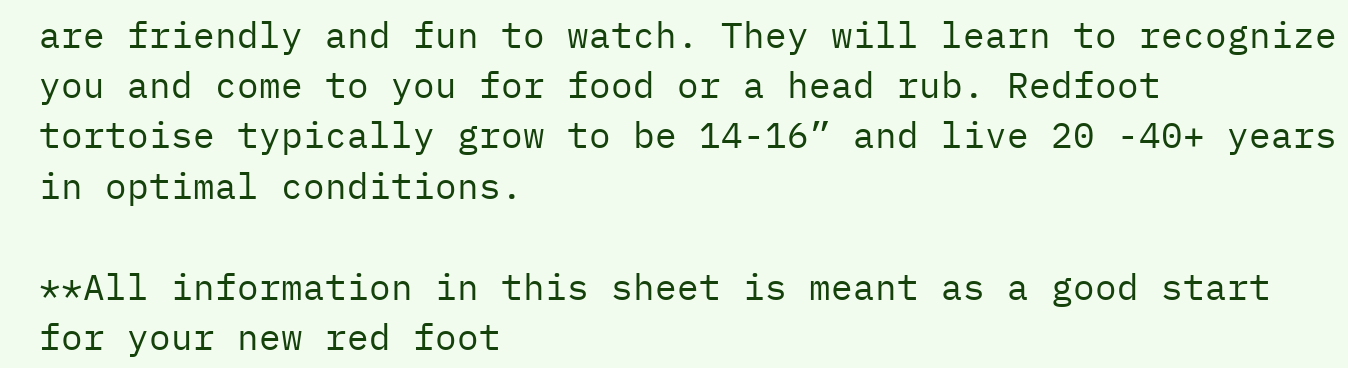are friendly and fun to watch. They will learn to recognize you and come to you for food or a head rub. Redfoot tortoise typically grow to be 14-16” and live 20 -40+ years in optimal conditions.

**All information in this sheet is meant as a good start for your new red foot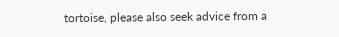tortoise, please also seek advice from a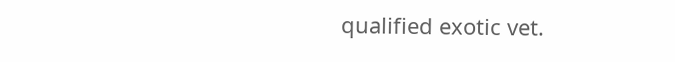qualified exotic vet.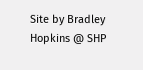Site by Bradley Hopkins @ SHP